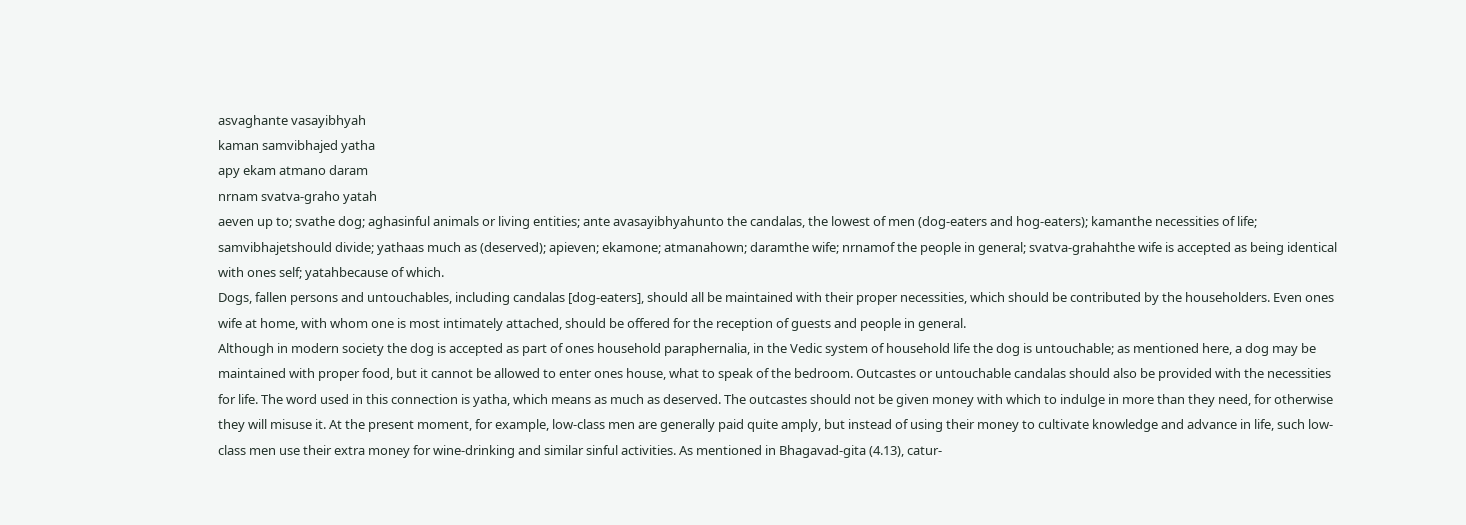asvaghante vasayibhyah
kaman samvibhajed yatha
apy ekam atmano daram
nrnam svatva-graho yatah
aeven up to; svathe dog; aghasinful animals or living entities; ante avasayibhyahunto the candalas, the lowest of men (dog-eaters and hog-eaters); kamanthe necessities of life; samvibhajetshould divide; yathaas much as (deserved); apieven; ekamone; atmanahown; daramthe wife; nrnamof the people in general; svatva-grahahthe wife is accepted as being identical with ones self; yatahbecause of which.
Dogs, fallen persons and untouchables, including candalas [dog-eaters], should all be maintained with their proper necessities, which should be contributed by the householders. Even ones wife at home, with whom one is most intimately attached, should be offered for the reception of guests and people in general.
Although in modern society the dog is accepted as part of ones household paraphernalia, in the Vedic system of household life the dog is untouchable; as mentioned here, a dog may be maintained with proper food, but it cannot be allowed to enter ones house, what to speak of the bedroom. Outcastes or untouchable candalas should also be provided with the necessities for life. The word used in this connection is yatha, which means as much as deserved. The outcastes should not be given money with which to indulge in more than they need, for otherwise they will misuse it. At the present moment, for example, low-class men are generally paid quite amply, but instead of using their money to cultivate knowledge and advance in life, such low-class men use their extra money for wine-drinking and similar sinful activities. As mentioned in Bhagavad-gita (4.13), catur-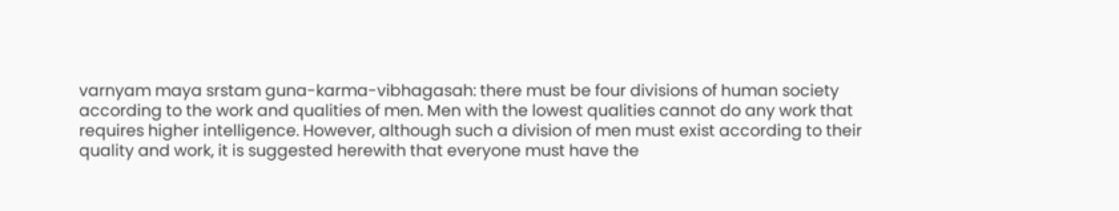varnyam maya srstam guna-karma-vibhagasah: there must be four divisions of human society according to the work and qualities of men. Men with the lowest qualities cannot do any work that requires higher intelligence. However, although such a division of men must exist according to their quality and work, it is suggested herewith that everyone must have the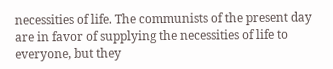necessities of life. The communists of the present day are in favor of supplying the necessities of life to everyone, but they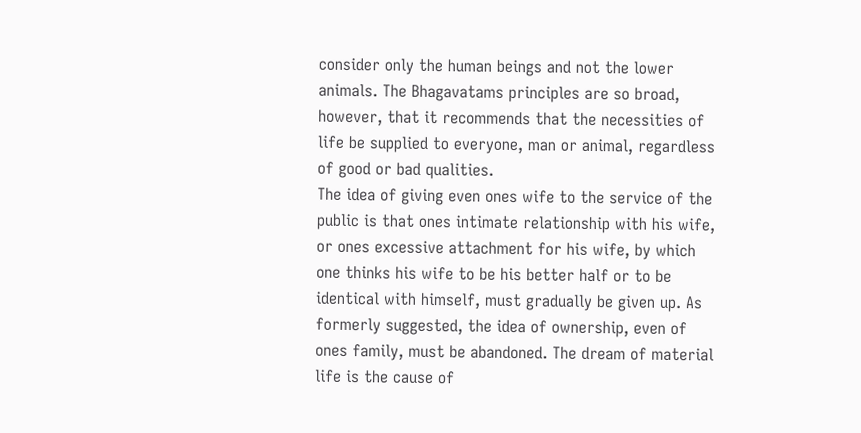consider only the human beings and not the lower animals. The Bhagavatams principles are so broad, however, that it recommends that the necessities of life be supplied to everyone, man or animal, regardless of good or bad qualities.
The idea of giving even ones wife to the service of the public is that ones intimate relationship with his wife, or ones excessive attachment for his wife, by which one thinks his wife to be his better half or to be identical with himself, must gradually be given up. As formerly suggested, the idea of ownership, even of ones family, must be abandoned. The dream of material life is the cause of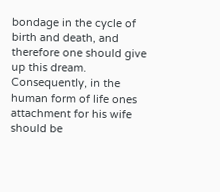bondage in the cycle of birth and death, and therefore one should give up this dream. Consequently, in the human form of life ones attachment for his wife should be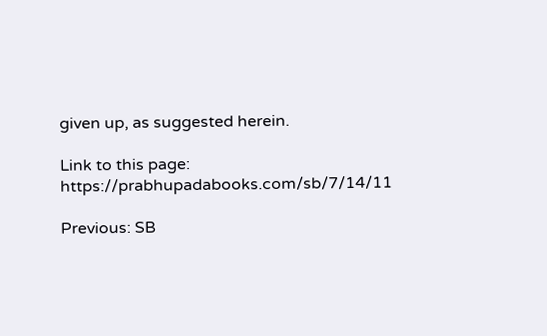given up, as suggested herein.

Link to this page: https://prabhupadabooks.com/sb/7/14/11

Previous: SB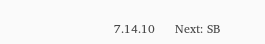7.14.10     Next: SB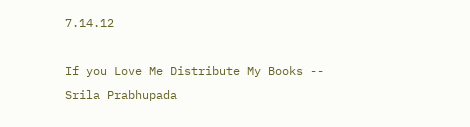7.14.12

If you Love Me Distribute My Books -- Srila Prabhupada